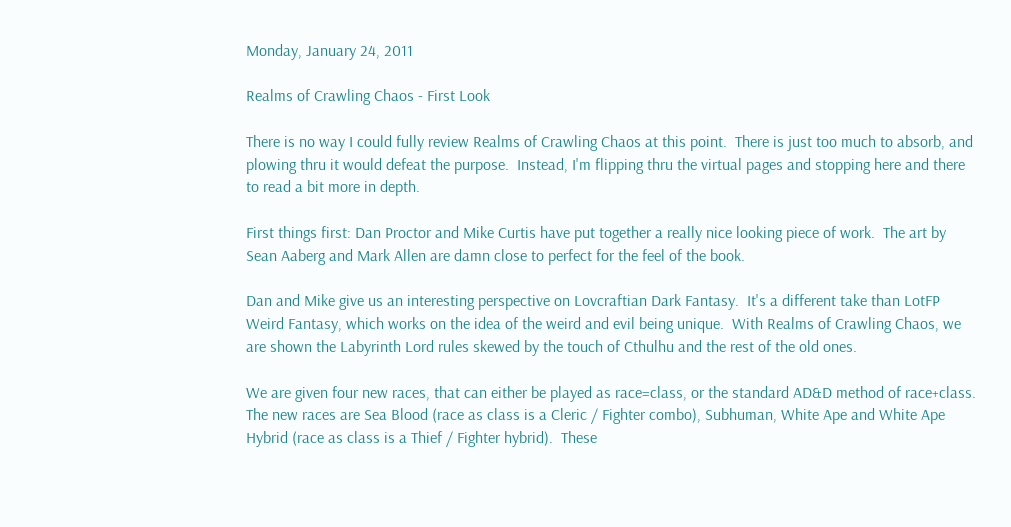Monday, January 24, 2011

Realms of Crawling Chaos - First Look

There is no way I could fully review Realms of Crawling Chaos at this point.  There is just too much to absorb, and plowing thru it would defeat the purpose.  Instead, I'm flipping thru the virtual pages and stopping here and there to read a bit more in depth.

First things first: Dan Proctor and Mike Curtis have put together a really nice looking piece of work.  The art by Sean Aaberg and Mark Allen are damn close to perfect for the feel of the book.

Dan and Mike give us an interesting perspective on Lovcraftian Dark Fantasy.  It's a different take than LotFP Weird Fantasy, which works on the idea of the weird and evil being unique.  With Realms of Crawling Chaos, we are shown the Labyrinth Lord rules skewed by the touch of Cthulhu and the rest of the old ones.

We are given four new races, that can either be played as race=class, or the standard AD&D method of race+class.  The new races are Sea Blood (race as class is a Cleric / Fighter combo), Subhuman, White Ape and White Ape Hybrid (race as class is a Thief / Fighter hybrid).  These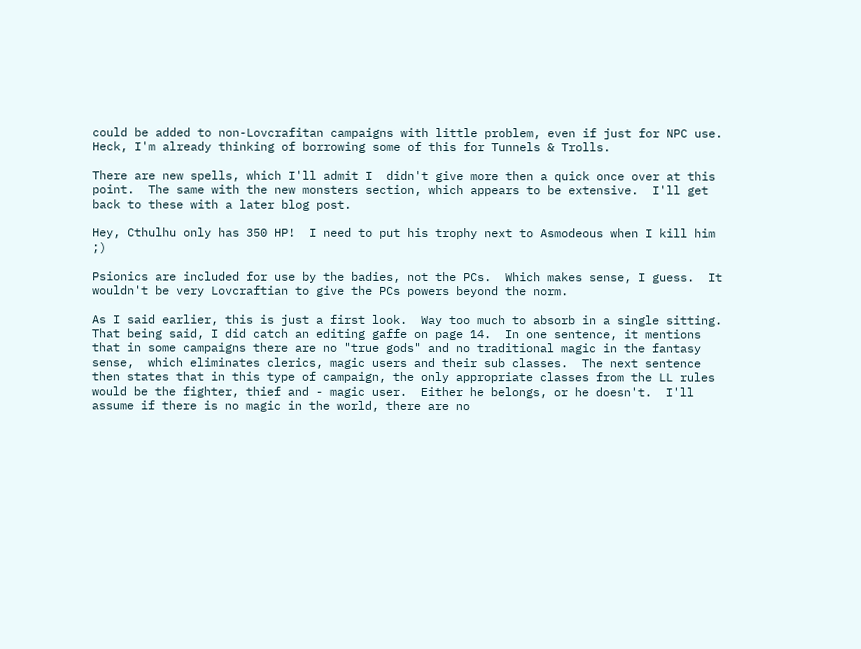could be added to non-Lovcrafitan campaigns with little problem, even if just for NPC use.  Heck, I'm already thinking of borrowing some of this for Tunnels & Trolls.

There are new spells, which I'll admit I  didn't give more then a quick once over at this point.  The same with the new monsters section, which appears to be extensive.  I'll get back to these with a later blog post.

Hey, Cthulhu only has 350 HP!  I need to put his trophy next to Asmodeous when I kill him ;)

Psionics are included for use by the badies, not the PCs.  Which makes sense, I guess.  It wouldn't be very Lovcraftian to give the PCs powers beyond the norm.

As I said earlier, this is just a first look.  Way too much to absorb in a single sitting.  That being said, I did catch an editing gaffe on page 14.  In one sentence, it mentions that in some campaigns there are no "true gods" and no traditional magic in the fantasy sense,  which eliminates clerics, magic users and their sub classes.  The next sentence then states that in this type of campaign, the only appropriate classes from the LL rules would be the fighter, thief and - magic user.  Either he belongs, or he doesn't.  I'll assume if there is no magic in the world, there are no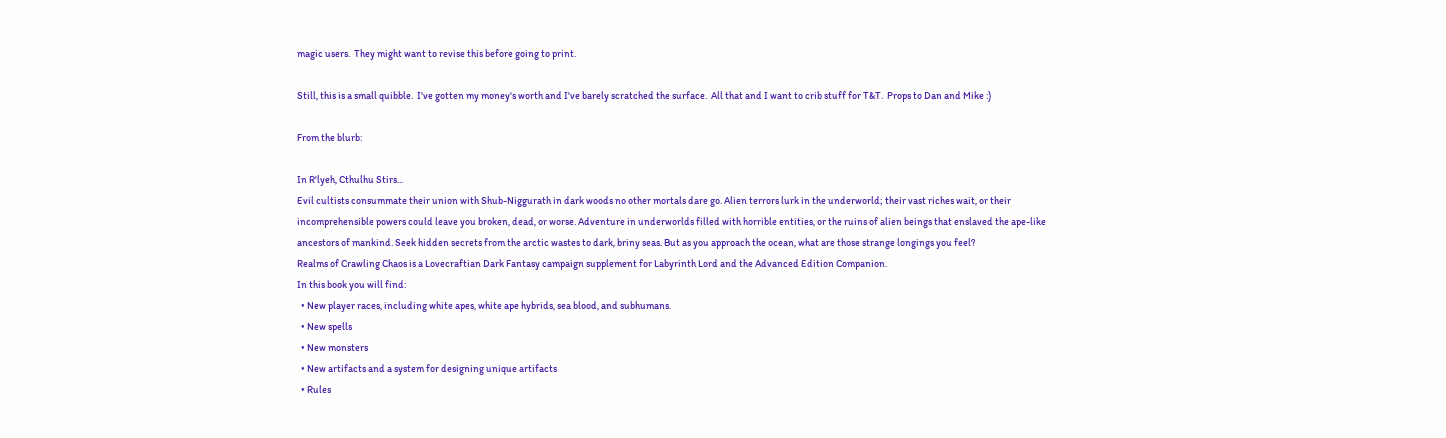magic users.  They might want to revise this before going to print.

Still, this is a small quibble.  I've gotten my money's worth and I've barely scratched the surface.  All that and I want to crib stuff for T&T.  Props to Dan and Mike :)

From the blurb:

In R'lyeh, Cthulhu Stirs...
Evil cultists consummate their union with Shub-Niggurath in dark woods no other mortals dare go. Alien terrors lurk in the underworld; their vast riches wait, or their incomprehensible powers could leave you broken, dead, or worse. Adventure in underworlds filled with horrible entities, or the ruins of alien beings that enslaved the ape-like ancestors of mankind. Seek hidden secrets from the arctic wastes to dark, briny seas. But as you approach the ocean, what are those strange longings you feel?
Realms of Crawling Chaos is a Lovecraftian Dark Fantasy campaign supplement for Labyrinth Lord and the Advanced Edition Companion.
In this book you will find:
  • New player races, including white apes, white ape hybrids, sea blood, and subhumans.
  • New spells
  • New monsters
  • New artifacts and a system for designing unique artifacts
  • Rules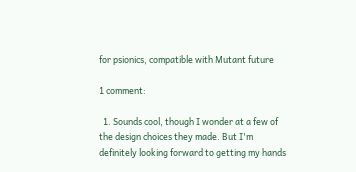for psionics, compatible with Mutant future

1 comment:

  1. Sounds cool, though I wonder at a few of the design choices they made. But I'm definitely looking forward to getting my hands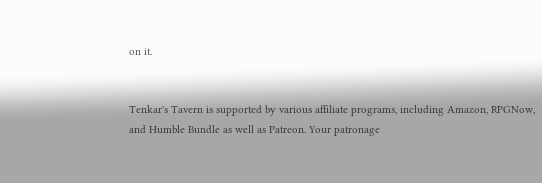on it.


Tenkar's Tavern is supported by various affiliate programs, including Amazon, RPGNow,
and Humble Bundle as well as Patreon. Your patronage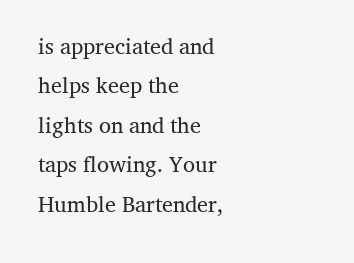is appreciated and helps keep the
lights on and the taps flowing. Your Humble Bartender,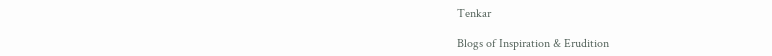Tenkar

Blogs of Inspiration & Erudition